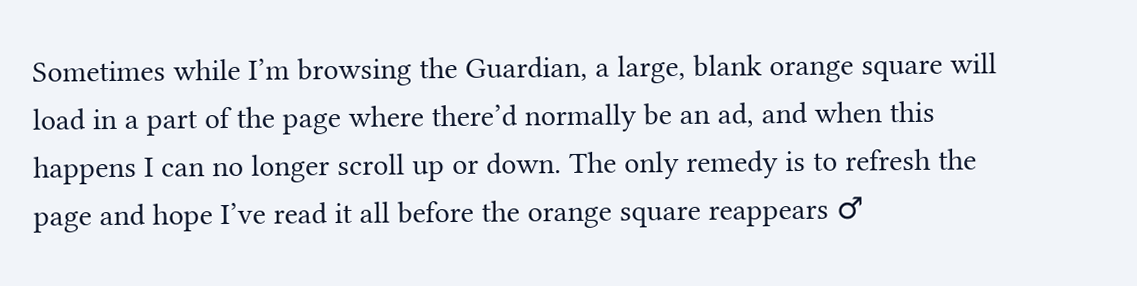Sometimes while I’m browsing the Guardian, a large, blank orange square will load in a part of the page where there’d normally be an ad, and when this happens I can no longer scroll up or down. The only remedy is to refresh the page and hope I’ve read it all before the orange square reappears ♂